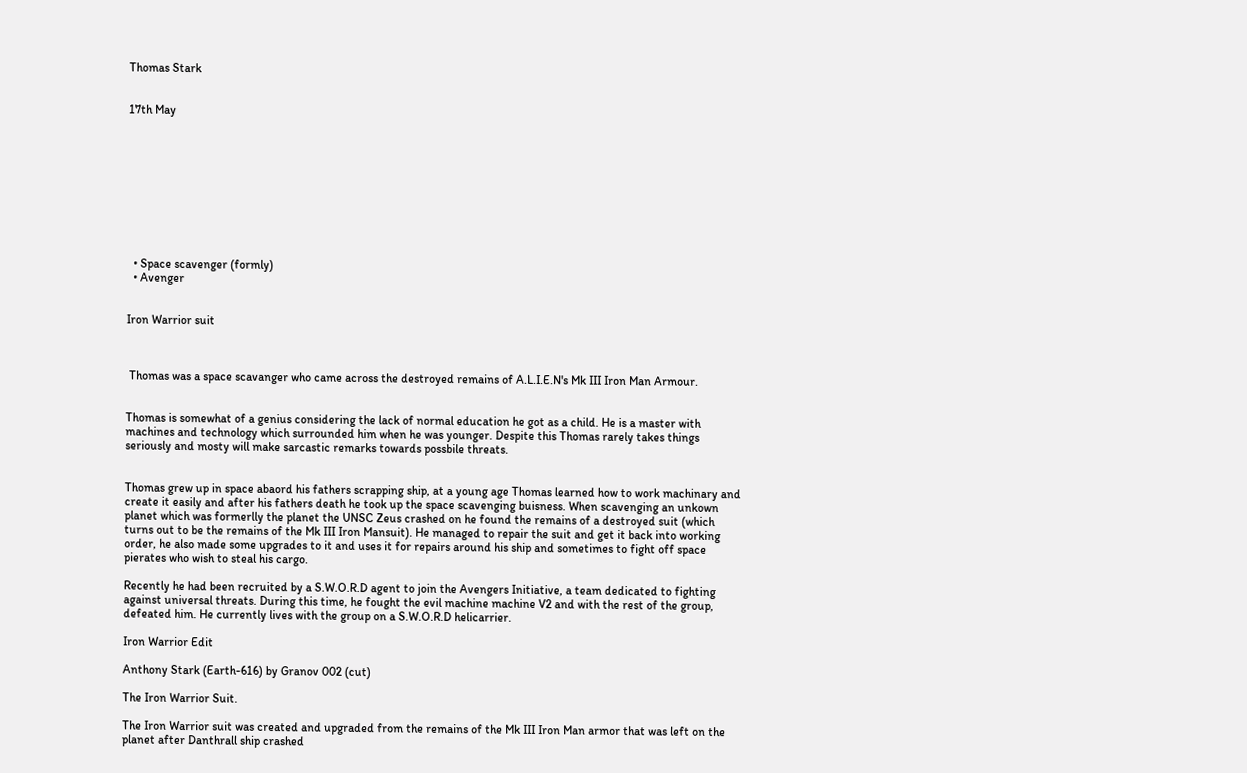Thomas Stark


17th May










  • Space scavenger (formly)
  • Avenger


Iron Warrior suit



 Thomas was a space scavanger who came across the destroyed remains of A.L.I.E.N's Mk III Iron Man Armour.


Thomas is somewhat of a genius considering the lack of normal education he got as a child. He is a master with machines and technology which surrounded him when he was younger. Despite this Thomas rarely takes things seriously and mosty will make sarcastic remarks towards possbile threats.


Thomas grew up in space abaord his fathers scrapping ship, at a young age Thomas learned how to work machinary and create it easily and after his fathers death he took up the space scavenging buisness. When scavenging an unkown planet which was formerlly the planet the UNSC Zeus crashed on he found the remains of a destroyed suit (which turns out to be the remains of the Mk III Iron Mansuit). He managed to repair the suit and get it back into working order, he also made some upgrades to it and uses it for repairs around his ship and sometimes to fight off space pierates who wish to steal his cargo.

Recently he had been recruited by a S.W.O.R.D agent to join the Avengers Initiative, a team dedicated to fighting against universal threats. During this time, he fought the evil machine machine V2 and with the rest of the group, defeated him. He currently lives with the group on a S.W.O.R.D helicarrier.

Iron Warrior Edit

Anthony Stark (Earth-616) by Granov 002 (cut)

The Iron Warrior Suit.

The Iron Warrior suit was created and upgraded from the remains of the Mk III Iron Man armor that was left on the planet after Danthrall ship crashed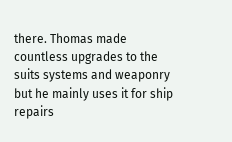there. Thomas made countless upgrades to the suits systems and weaponry but he mainly uses it for ship repairs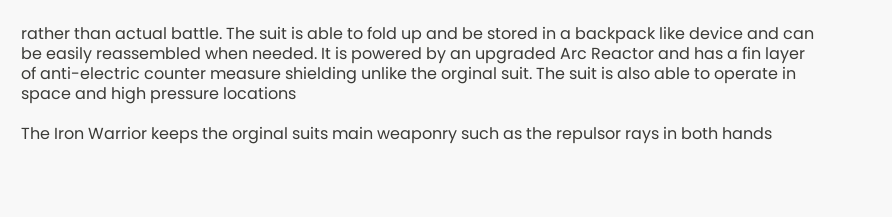rather than actual battle. The suit is able to fold up and be stored in a backpack like device and can be easily reassembled when needed. It is powered by an upgraded Arc Reactor and has a fin layer of anti-electric counter measure shielding unlike the orginal suit. The suit is also able to operate in space and high pressure locations

The Iron Warrior keeps the orginal suits main weaponry such as the repulsor rays in both hands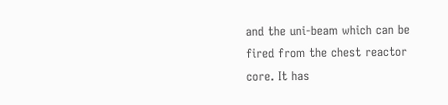and the uni-beam which can be fired from the chest reactor core. It has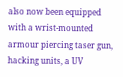also now been equipped with a wrist-mounted armour piercing taser gun, hacking units, a UV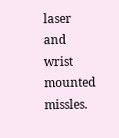laser and wrist mounted missles.